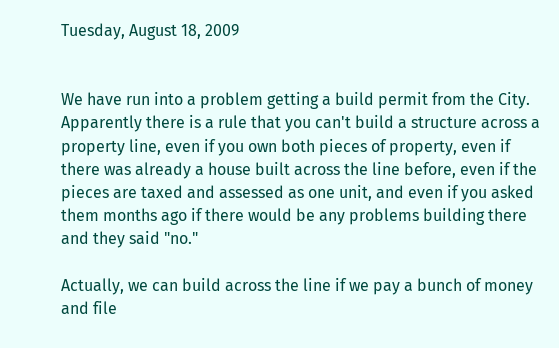Tuesday, August 18, 2009


We have run into a problem getting a build permit from the City. Apparently there is a rule that you can't build a structure across a property line, even if you own both pieces of property, even if there was already a house built across the line before, even if the pieces are taxed and assessed as one unit, and even if you asked them months ago if there would be any problems building there and they said "no."

Actually, we can build across the line if we pay a bunch of money and file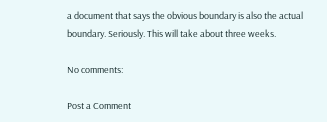a document that says the obvious boundary is also the actual boundary. Seriously. This will take about three weeks.

No comments:

Post a Comment